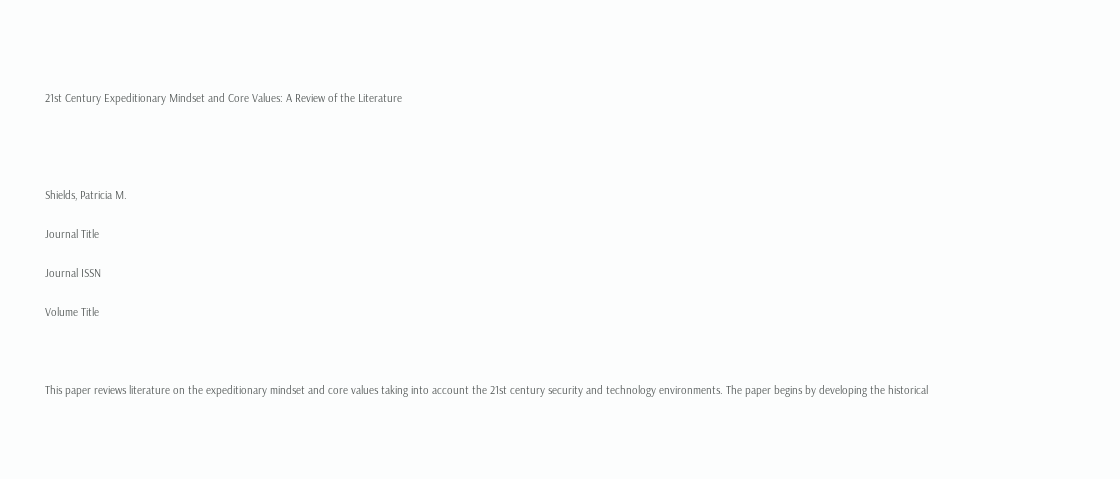21st Century Expeditionary Mindset and Core Values: A Review of the Literature




Shields, Patricia M.

Journal Title

Journal ISSN

Volume Title



This paper reviews literature on the expeditionary mindset and core values taking into account the 21st century security and technology environments. The paper begins by developing the historical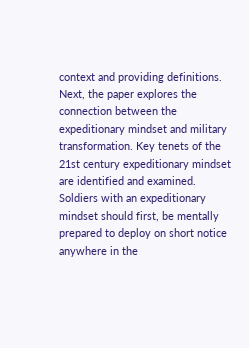context and providing definitions. Next, the paper explores the connection between the expeditionary mindset and military transformation. Key tenets of the 21st century expeditionary mindset are identified and examined. Soldiers with an expeditionary mindset should first, be mentally prepared to deploy on short notice anywhere in the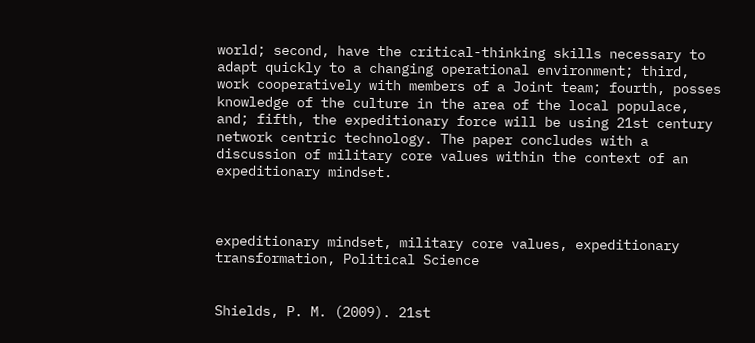world; second, have the critical-thinking skills necessary to adapt quickly to a changing operational environment; third, work cooperatively with members of a Joint team; fourth, posses knowledge of the culture in the area of the local populace, and; fifth, the expeditionary force will be using 21st century network centric technology. The paper concludes with a discussion of military core values within the context of an expeditionary mindset.



expeditionary mindset, military core values, expeditionary transformation, Political Science


Shields, P. M. (2009). 21st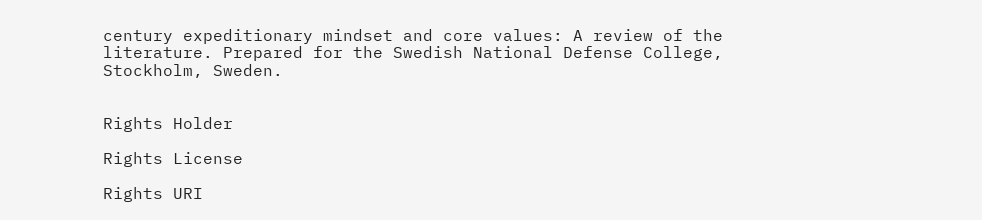century expeditionary mindset and core values: A review of the literature. Prepared for the Swedish National Defense College, Stockholm, Sweden.


Rights Holder

Rights License

Rights URI